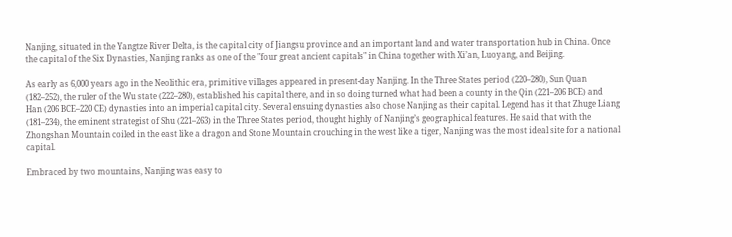Nanjing, situated in the Yangtze River Delta, is the capital city of Jiangsu province and an important land and water transportation hub in China. Once the capital of the Six Dynasties, Nanjing ranks as one of the "four great ancient capitals" in China together with Xi’an, Luoyang, and Beijing.

As early as 6,000 years ago in the Neolithic era, primitive villages appeared in present-day Nanjing. In the Three States period (220–280), Sun Quan (182–252), the ruler of the Wu state (222–280), established his capital there, and in so doing turned what had been a county in the Qin (221–206 BCE) and Han (206 BCE–220 CE) dynasties into an imperial capital city. Several ensuing dynasties also chose Nanjing as their capital. Legend has it that Zhuge Liang (181–234), the eminent strategist of Shu (221–263) in the Three States period, thought highly of Nanjing’s geographical features. He said that with the Zhongshan Mountain coiled in the east like a dragon and Stone Mountain crouching in the west like a tiger, Nanjing was the most ideal site for a national capital.

Embraced by two mountains, Nanjing was easy to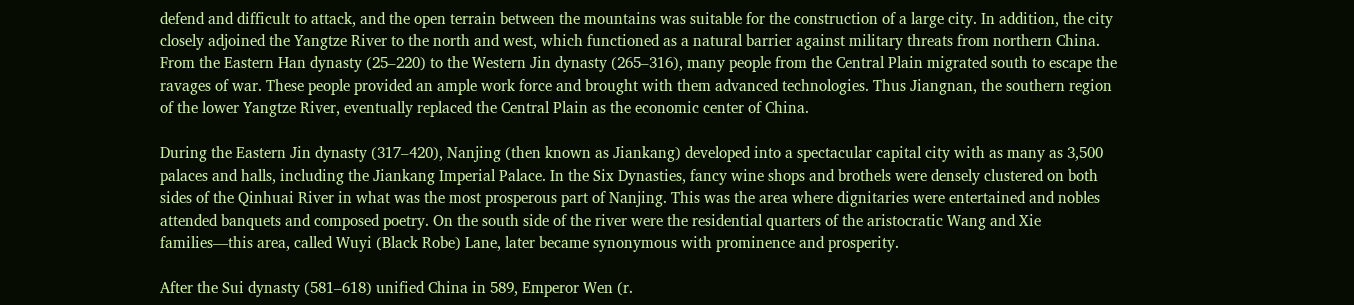defend and difficult to attack, and the open terrain between the mountains was suitable for the construction of a large city. In addition, the city closely adjoined the Yangtze River to the north and west, which functioned as a natural barrier against military threats from northern China. From the Eastern Han dynasty (25–220) to the Western Jin dynasty (265–316), many people from the Central Plain migrated south to escape the ravages of war. These people provided an ample work force and brought with them advanced technologies. Thus Jiangnan, the southern region of the lower Yangtze River, eventually replaced the Central Plain as the economic center of China.

During the Eastern Jin dynasty (317–420), Nanjing (then known as Jiankang) developed into a spectacular capital city with as many as 3,500 palaces and halls, including the Jiankang Imperial Palace. In the Six Dynasties, fancy wine shops and brothels were densely clustered on both sides of the Qinhuai River in what was the most prosperous part of Nanjing. This was the area where dignitaries were entertained and nobles attended banquets and composed poetry. On the south side of the river were the residential quarters of the aristocratic Wang and Xie families—this area, called Wuyi (Black Robe) Lane, later became synonymous with prominence and prosperity.

After the Sui dynasty (581–618) unified China in 589, Emperor Wen (r.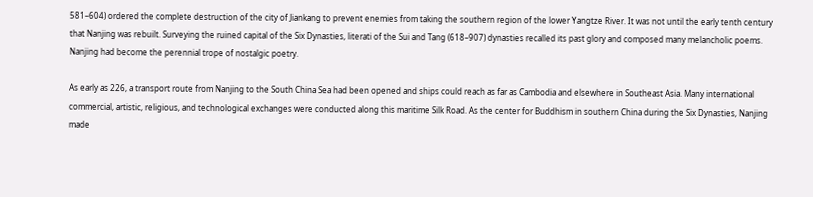581–604) ordered the complete destruction of the city of Jiankang to prevent enemies from taking the southern region of the lower Yangtze River. It was not until the early tenth century that Nanjing was rebuilt. Surveying the ruined capital of the Six Dynasties, literati of the Sui and Tang (618–907) dynasties recalled its past glory and composed many melancholic poems. Nanjing had become the perennial trope of nostalgic poetry.

As early as 226, a transport route from Nanjing to the South China Sea had been opened and ships could reach as far as Cambodia and elsewhere in Southeast Asia. Many international commercial, artistic, religious, and technological exchanges were conducted along this maritime Silk Road. As the center for Buddhism in southern China during the Six Dynasties, Nanjing made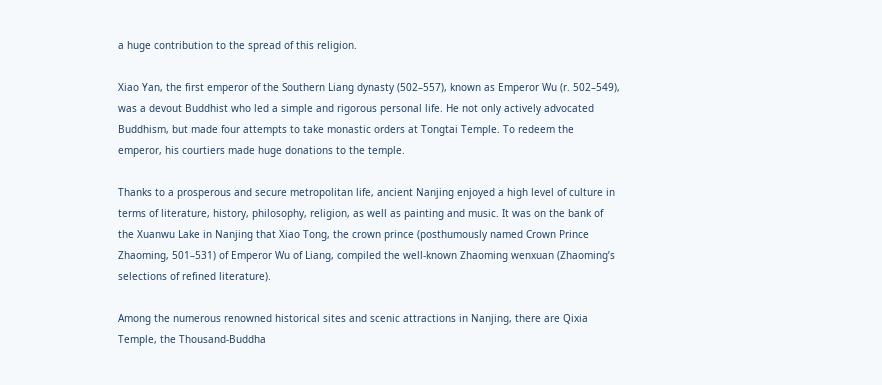a huge contribution to the spread of this religion.

Xiao Yan, the first emperor of the Southern Liang dynasty (502–557), known as Emperor Wu (r. 502–549), was a devout Buddhist who led a simple and rigorous personal life. He not only actively advocated Buddhism, but made four attempts to take monastic orders at Tongtai Temple. To redeem the emperor, his courtiers made huge donations to the temple.

Thanks to a prosperous and secure metropolitan life, ancient Nanjing enjoyed a high level of culture in terms of literature, history, philosophy, religion, as well as painting and music. It was on the bank of the Xuanwu Lake in Nanjing that Xiao Tong, the crown prince (posthumously named Crown Prince Zhaoming, 501–531) of Emperor Wu of Liang, compiled the well-known Zhaoming wenxuan (Zhaoming’s selections of refined literature).

Among the numerous renowned historical sites and scenic attractions in Nanjing, there are Qixia Temple, the Thousand-Buddha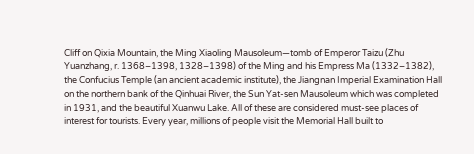Cliff on Qixia Mountain, the Ming Xiaoling Mausoleum—tomb of Emperor Taizu (Zhu Yuanzhang, r. 1368–1398, 1328–1398) of the Ming and his Empress Ma (1332–1382), the Confucius Temple (an ancient academic institute), the Jiangnan Imperial Examination Hall on the northern bank of the Qinhuai River, the Sun Yat-sen Mausoleum which was completed in 1931, and the beautiful Xuanwu Lake. All of these are considered must-see places of interest for tourists. Every year, millions of people visit the Memorial Hall built to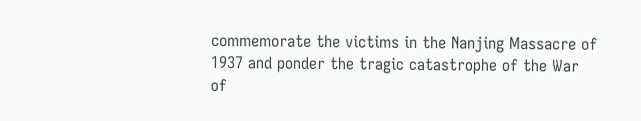commemorate the victims in the Nanjing Massacre of 1937 and ponder the tragic catastrophe of the War of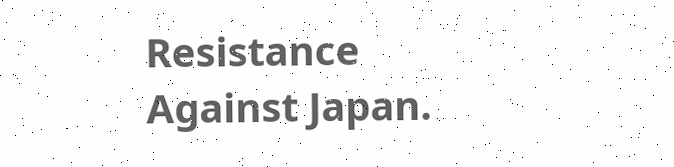Resistance Against Japan.